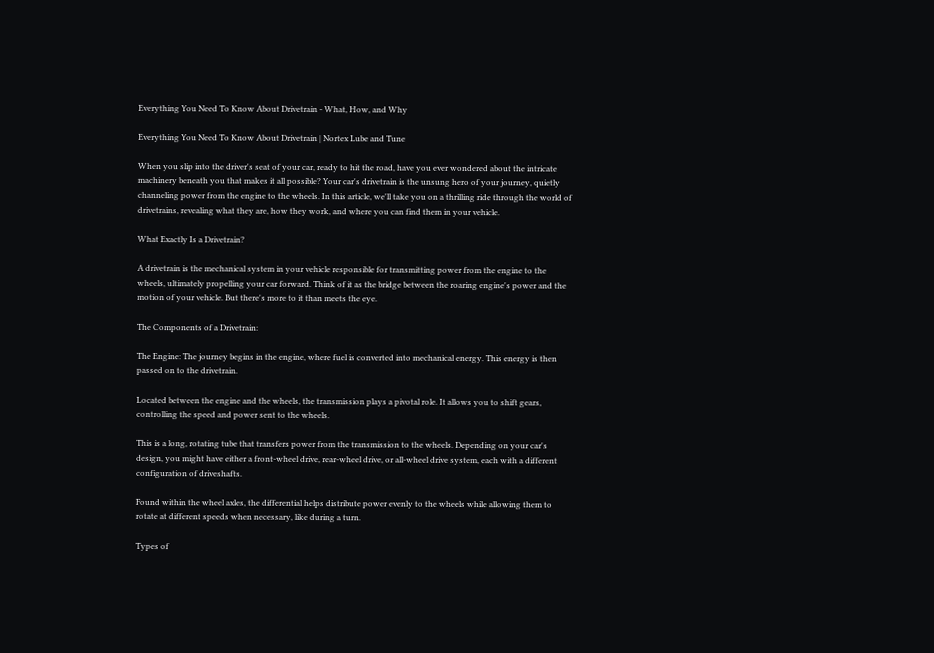Everything You Need To Know About Drivetrain - What, How, and Why

Everything You Need To Know About Drivetrain | Nortex Lube and Tune

When you slip into the driver's seat of your car, ready to hit the road, have you ever wondered about the intricate machinery beneath you that makes it all possible? Your car's drivetrain is the unsung hero of your journey, quietly channeling power from the engine to the wheels. In this article, we'll take you on a thrilling ride through the world of drivetrains, revealing what they are, how they work, and where you can find them in your vehicle.

What Exactly Is a Drivetrain?

A drivetrain is the mechanical system in your vehicle responsible for transmitting power from the engine to the wheels, ultimately propelling your car forward. Think of it as the bridge between the roaring engine's power and the motion of your vehicle. But there's more to it than meets the eye.

The Components of a Drivetrain:

The Engine: The journey begins in the engine, where fuel is converted into mechanical energy. This energy is then passed on to the drivetrain.

Located between the engine and the wheels, the transmission plays a pivotal role. It allows you to shift gears, controlling the speed and power sent to the wheels.

This is a long, rotating tube that transfers power from the transmission to the wheels. Depending on your car's design, you might have either a front-wheel drive, rear-wheel drive, or all-wheel drive system, each with a different configuration of driveshafts.

Found within the wheel axles, the differential helps distribute power evenly to the wheels while allowing them to rotate at different speeds when necessary, like during a turn.

Types of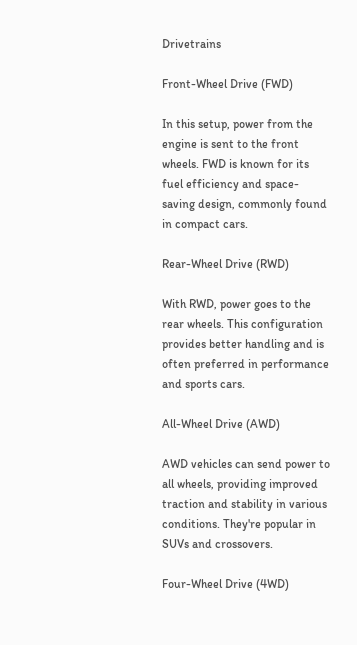Drivetrains

Front-Wheel Drive (FWD)

In this setup, power from the engine is sent to the front wheels. FWD is known for its fuel efficiency and space-saving design, commonly found in compact cars.

Rear-Wheel Drive (RWD)

With RWD, power goes to the rear wheels. This configuration provides better handling and is often preferred in performance and sports cars.

All-Wheel Drive (AWD)

AWD vehicles can send power to all wheels, providing improved traction and stability in various conditions. They're popular in SUVs and crossovers.

Four-Wheel Drive (4WD)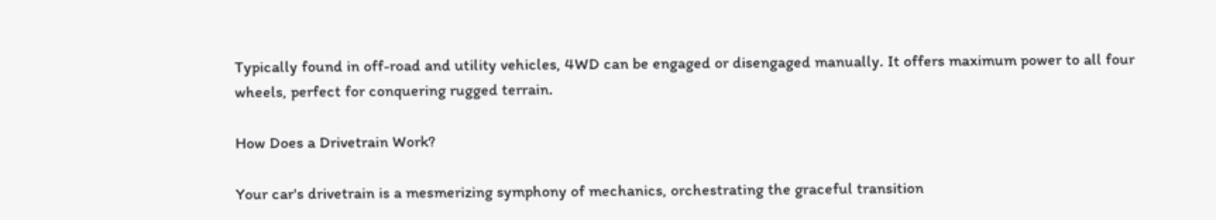Typically found in off-road and utility vehicles, 4WD can be engaged or disengaged manually. It offers maximum power to all four wheels, perfect for conquering rugged terrain.

How Does a Drivetrain Work?

Your car's drivetrain is a mesmerizing symphony of mechanics, orchestrating the graceful transition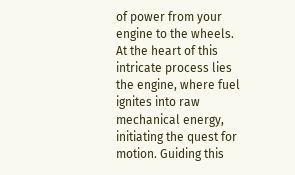of power from your engine to the wheels. At the heart of this intricate process lies the engine, where fuel ignites into raw mechanical energy, initiating the quest for motion. Guiding this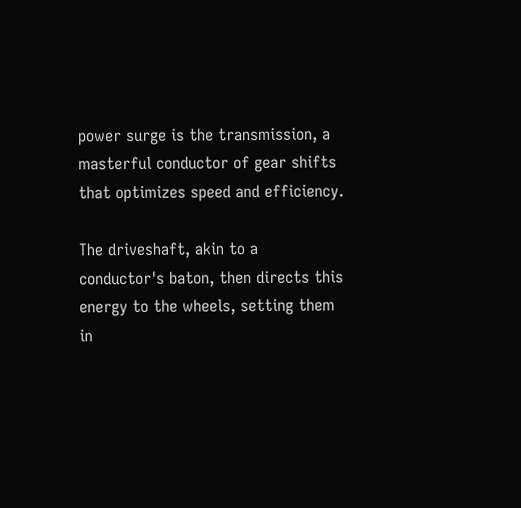power surge is the transmission, a masterful conductor of gear shifts that optimizes speed and efficiency.

The driveshaft, akin to a conductor's baton, then directs this energy to the wheels, setting them in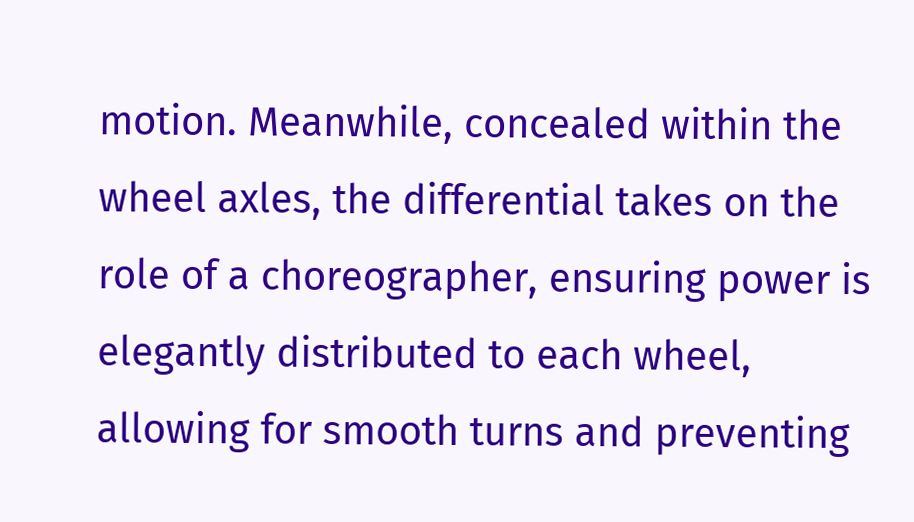motion. Meanwhile, concealed within the wheel axles, the differential takes on the role of a choreographer, ensuring power is elegantly distributed to each wheel, allowing for smooth turns and preventing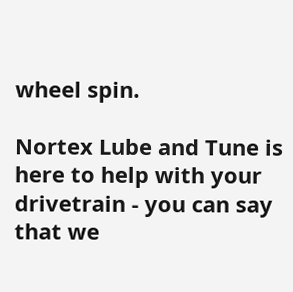wheel spin.

Nortex Lube and Tune is here to help with your drivetrain - you can say that we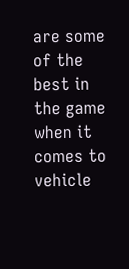are some of the best in the game when it comes to vehicle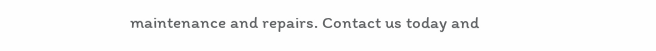maintenance and repairs. Contact us today and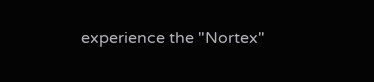experience the "Nortex"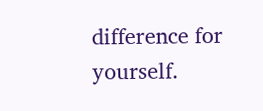difference for yourself.